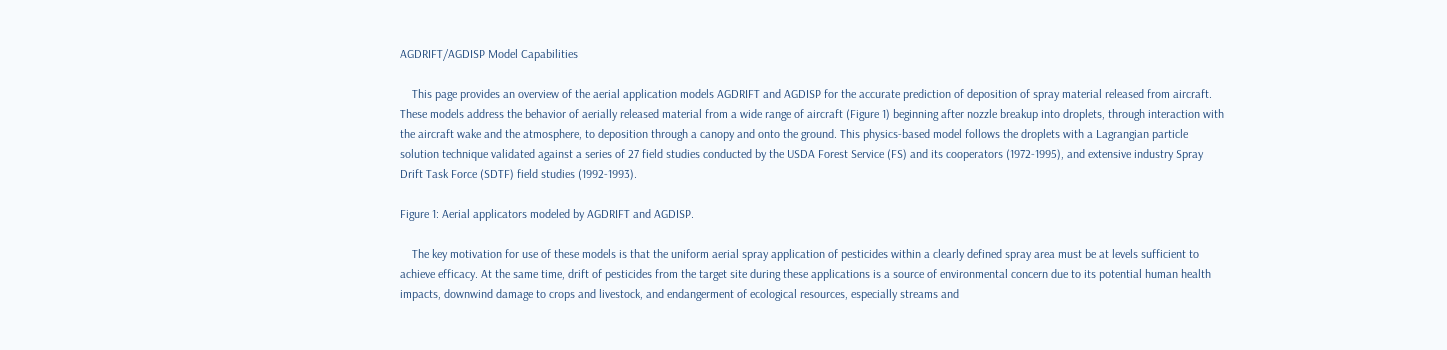AGDRIFT/AGDISP Model Capabilities

    This page provides an overview of the aerial application models AGDRIFT and AGDISP for the accurate prediction of deposition of spray material released from aircraft. These models address the behavior of aerially released material from a wide range of aircraft (Figure 1) beginning after nozzle breakup into droplets, through interaction with the aircraft wake and the atmosphere, to deposition through a canopy and onto the ground. This physics-based model follows the droplets with a Lagrangian particle solution technique validated against a series of 27 field studies conducted by the USDA Forest Service (FS) and its cooperators (1972-1995), and extensive industry Spray Drift Task Force (SDTF) field studies (1992-1993).

Figure 1: Aerial applicators modeled by AGDRIFT and AGDISP.

    The key motivation for use of these models is that the uniform aerial spray application of pesticides within a clearly defined spray area must be at levels sufficient to achieve efficacy. At the same time, drift of pesticides from the target site during these applications is a source of environmental concern due to its potential human health impacts, downwind damage to crops and livestock, and endangerment of ecological resources, especially streams and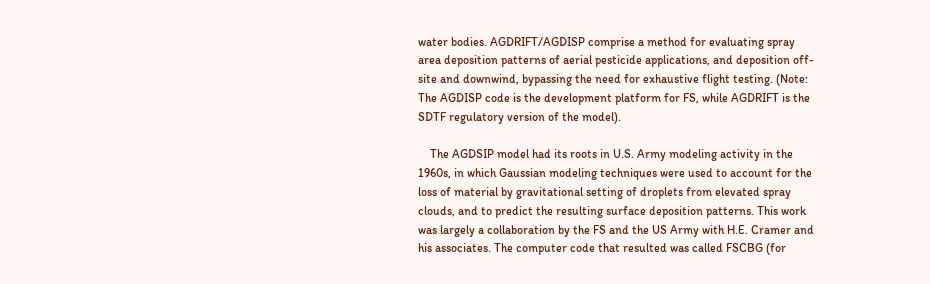water bodies. AGDRIFT/AGDISP comprise a method for evaluating spray area deposition patterns of aerial pesticide applications, and deposition off-site and downwind, bypassing the need for exhaustive flight testing. (Note: The AGDISP code is the development platform for FS, while AGDRIFT is the SDTF regulatory version of the model).

    The AGDSIP model had its roots in U.S. Army modeling activity in the 1960s, in which Gaussian modeling techniques were used to account for the loss of material by gravitational setting of droplets from elevated spray clouds, and to predict the resulting surface deposition patterns. This work was largely a collaboration by the FS and the US Army with H.E. Cramer and his associates. The computer code that resulted was called FSCBG (for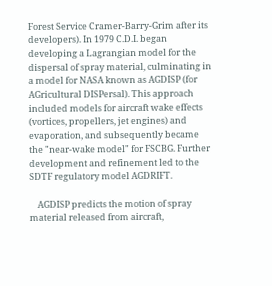Forest Service Cramer-Barry-Grim after its developers). In 1979 C.D.I. began developing a Lagrangian model for the dispersal of spray material, culminating in a model for NASA known as AGDISP (for AGricultural DISPersal). This approach included models for aircraft wake effects (vortices, propellers, jet engines) and evaporation, and subsequently became the "near-wake model" for FSCBG. Further development and refinement led to the SDTF regulatory model AGDRIFT.

    AGDISP predicts the motion of spray material released from aircraft,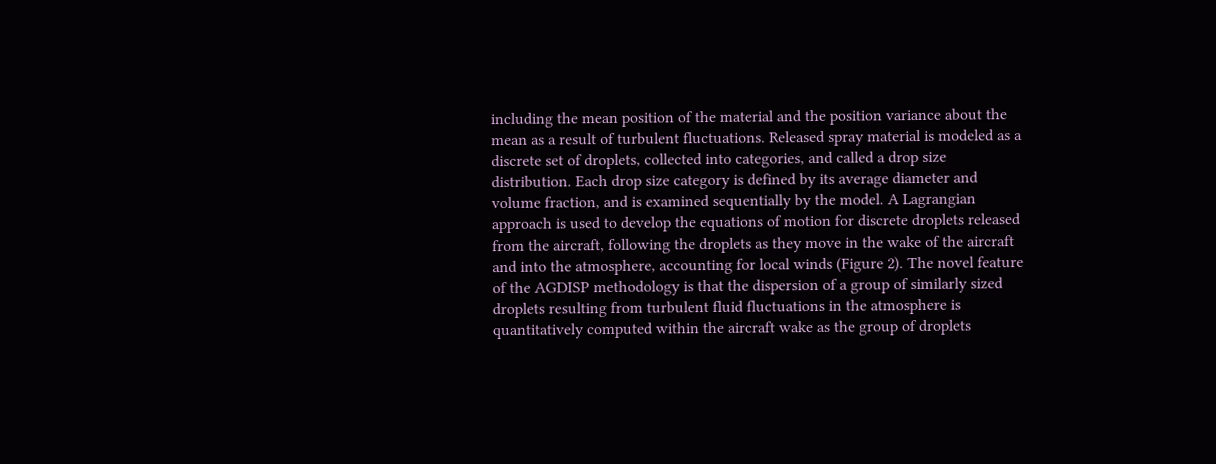including the mean position of the material and the position variance about the mean as a result of turbulent fluctuations. Released spray material is modeled as a discrete set of droplets, collected into categories, and called a drop size distribution. Each drop size category is defined by its average diameter and volume fraction, and is examined sequentially by the model. A Lagrangian approach is used to develop the equations of motion for discrete droplets released from the aircraft, following the droplets as they move in the wake of the aircraft and into the atmosphere, accounting for local winds (Figure 2). The novel feature of the AGDISP methodology is that the dispersion of a group of similarly sized droplets resulting from turbulent fluid fluctuations in the atmosphere is quantitatively computed within the aircraft wake as the group of droplets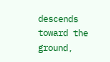descends toward the ground,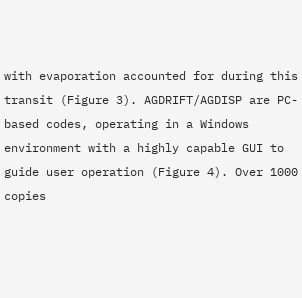with evaporation accounted for during this transit (Figure 3). AGDRIFT/AGDISP are PC-based codes, operating in a Windows environment with a highly capable GUI to guide user operation (Figure 4). Over 1000 copies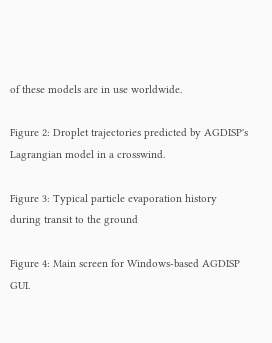of these models are in use worldwide.

Figure 2: Droplet trajectories predicted by AGDISP's Lagrangian model in a crosswind.

Figure 3: Typical particle evaporation history during transit to the ground

Figure 4: Main screen for Windows-based AGDISP GUI.